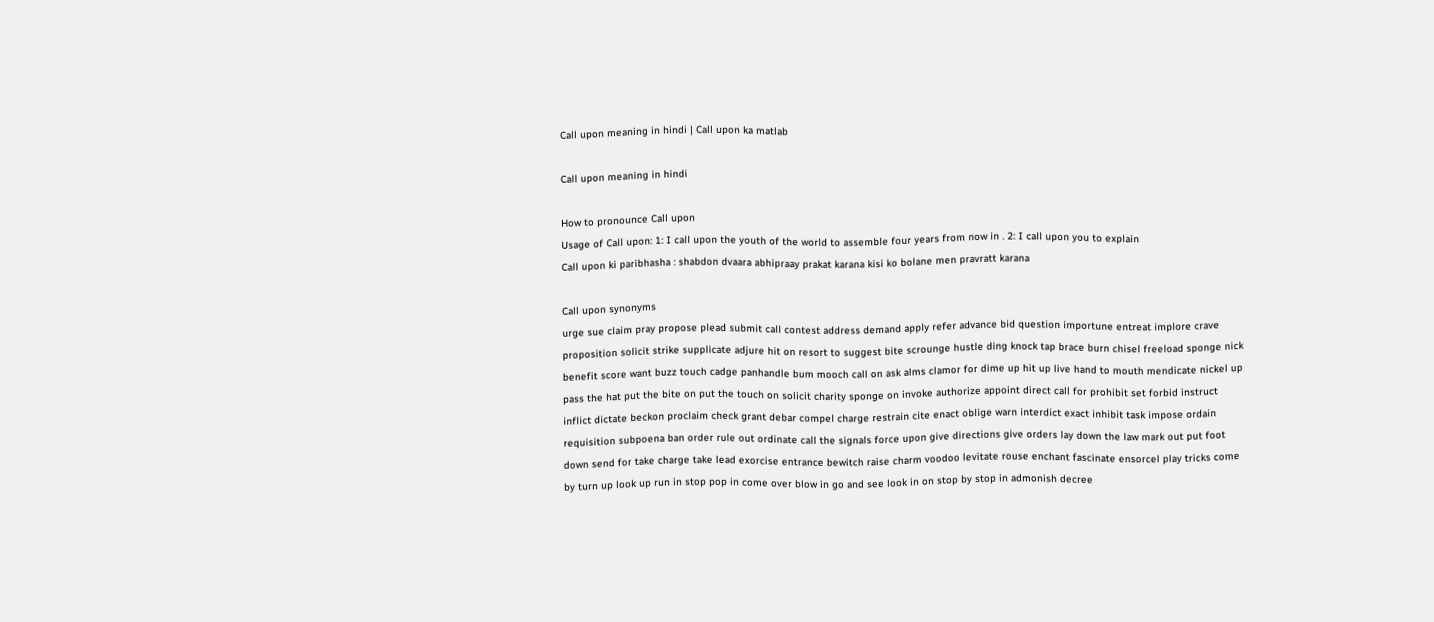Call upon meaning in hindi | Call upon ka matlab

Call upon meaning in hindi

How to pronounce Call upon
Usage of Call upon: 1: I call upon the youth of the world to assemble four years from now in . 2: I call upon you to explain
Call upon ki paribhasha : shabdon dvaara abhipraay prakat karana kisi ko bolane men pravratt karana

Call upon synonyms
urge sue claim pray propose plead submit call contest address demand apply refer advance bid question importune entreat implore crave proposition solicit strike supplicate adjure hit on resort to suggest bite scrounge hustle ding knock tap brace burn chisel freeload sponge nick benefit score want buzz touch cadge panhandle bum mooch call on ask alms clamor for dime up hit up live hand to mouth mendicate nickel up pass the hat put the bite on put the touch on solicit charity sponge on invoke authorize appoint direct call for prohibit set forbid instruct inflict dictate beckon proclaim check grant debar compel charge restrain cite enact oblige warn interdict exact inhibit task impose ordain requisition subpoena ban order rule out ordinate call the signals force upon give directions give orders lay down the law mark out put foot down send for take charge take lead exorcise entrance bewitch raise charm voodoo levitate rouse enchant fascinate ensorcel play tricks come by turn up look up run in stop pop in come over blow in go and see look in on stop by stop in admonish decree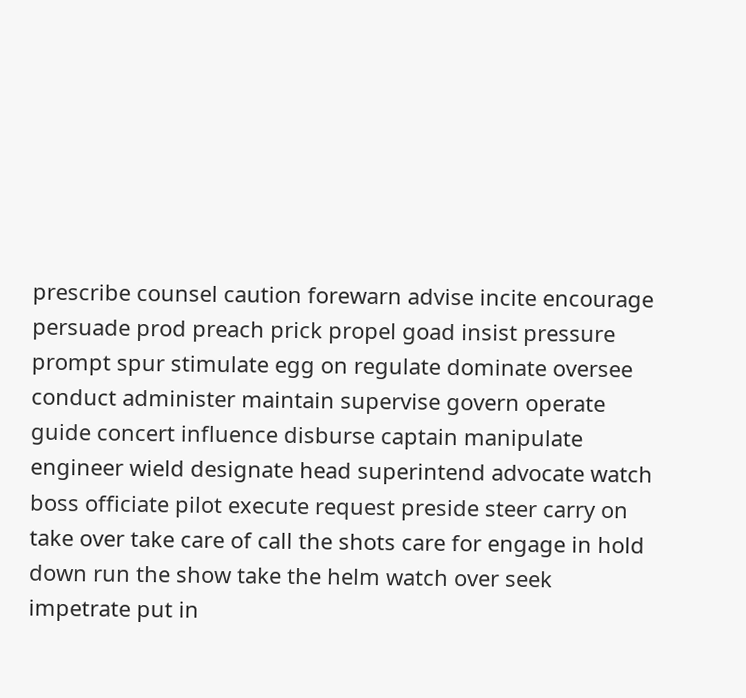prescribe counsel caution forewarn advise incite encourage persuade prod preach prick propel goad insist pressure prompt spur stimulate egg on regulate dominate oversee conduct administer maintain supervise govern operate guide concert influence disburse captain manipulate engineer wield designate head superintend advocate watch boss officiate pilot execute request preside steer carry on take over take care of call the shots care for engage in hold down run the show take the helm watch over seek impetrate put in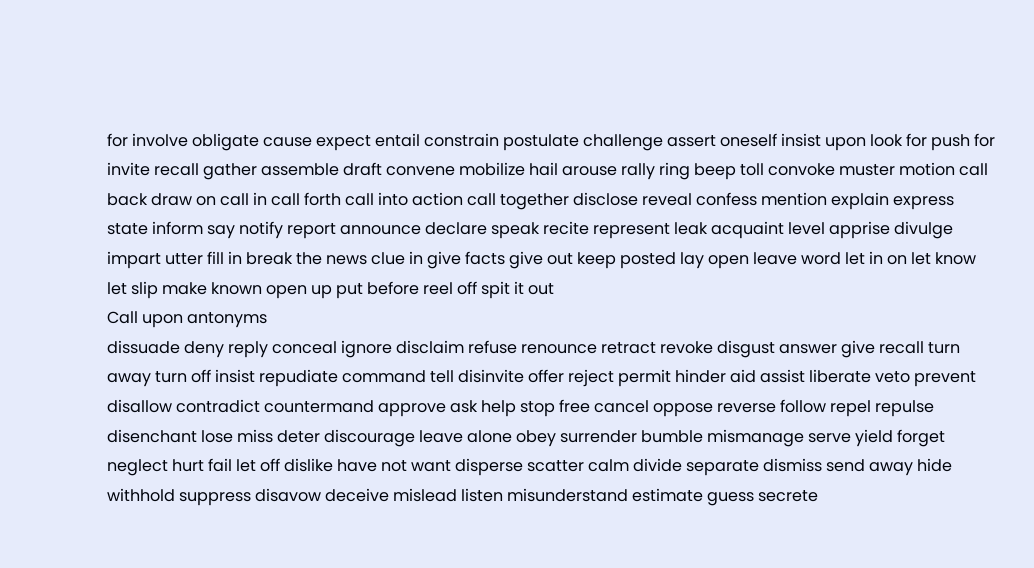for involve obligate cause expect entail constrain postulate challenge assert oneself insist upon look for push for invite recall gather assemble draft convene mobilize hail arouse rally ring beep toll convoke muster motion call back draw on call in call forth call into action call together disclose reveal confess mention explain express state inform say notify report announce declare speak recite represent leak acquaint level apprise divulge impart utter fill in break the news clue in give facts give out keep posted lay open leave word let in on let know let slip make known open up put before reel off spit it out
Call upon antonyms
dissuade deny reply conceal ignore disclaim refuse renounce retract revoke disgust answer give recall turn away turn off insist repudiate command tell disinvite offer reject permit hinder aid assist liberate veto prevent disallow contradict countermand approve ask help stop free cancel oppose reverse follow repel repulse disenchant lose miss deter discourage leave alone obey surrender bumble mismanage serve yield forget neglect hurt fail let off dislike have not want disperse scatter calm divide separate dismiss send away hide withhold suppress disavow deceive mislead listen misunderstand estimate guess secrete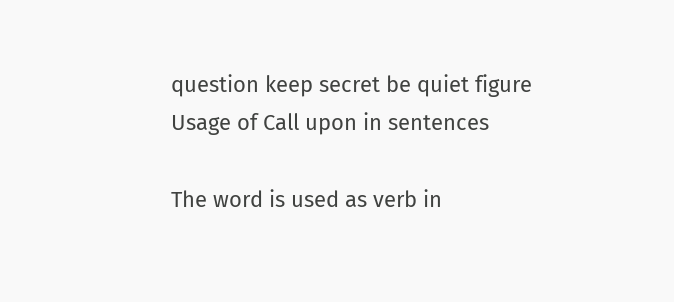question keep secret be quiet figure
Usage of Call upon in sentences

The word is used as verb in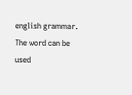english grammar. The word can be used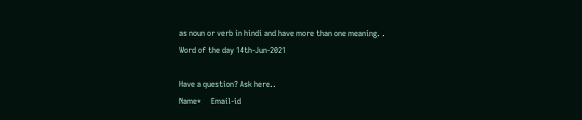as noun or verb in hindi and have more than one meaning. .
Word of the day 14th-Jun-2021

Have a question? Ask here..
Name*     Email-id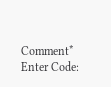Comment* Enter Code: